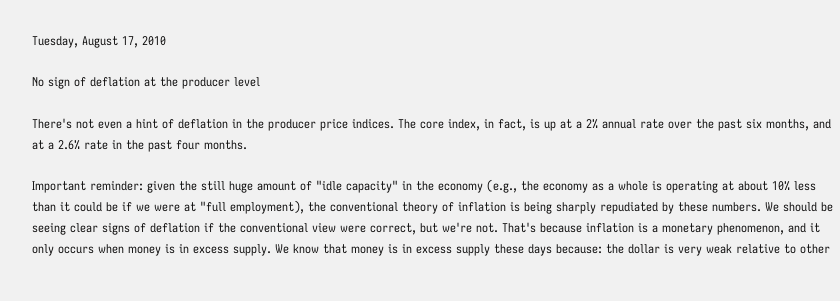Tuesday, August 17, 2010

No sign of deflation at the producer level

There's not even a hint of deflation in the producer price indices. The core index, in fact, is up at a 2% annual rate over the past six months, and at a 2.6% rate in the past four months.

Important reminder: given the still huge amount of "idle capacity" in the economy (e.g., the economy as a whole is operating at about 10% less than it could be if we were at "full employment), the conventional theory of inflation is being sharply repudiated by these numbers. We should be seeing clear signs of deflation if the conventional view were correct, but we're not. That's because inflation is a monetary phenomenon, and it only occurs when money is in excess supply. We know that money is in excess supply these days because: the dollar is very weak relative to other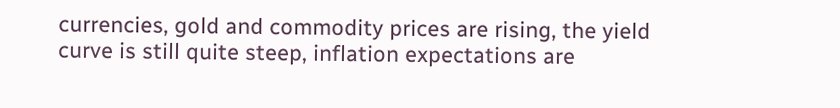currencies, gold and commodity prices are rising, the yield curve is still quite steep, inflation expectations are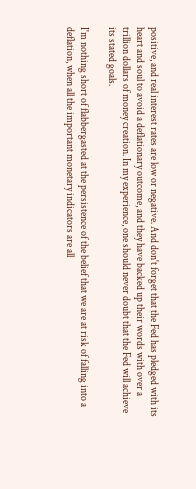positive, and real interest rates are low or negative. And don't forget that the Fed has pledged with its heart and soul to avoid a deflationary outcome, and they have backed up their words with over a trillion dollars of money creation. In my experience, one should never doubt that the Fed will achieve its stated goals.

I'm nothing short of flabbergasted at the persistence of the belief that we are at risk of falling into a deflation, when all the important monetary indicators are all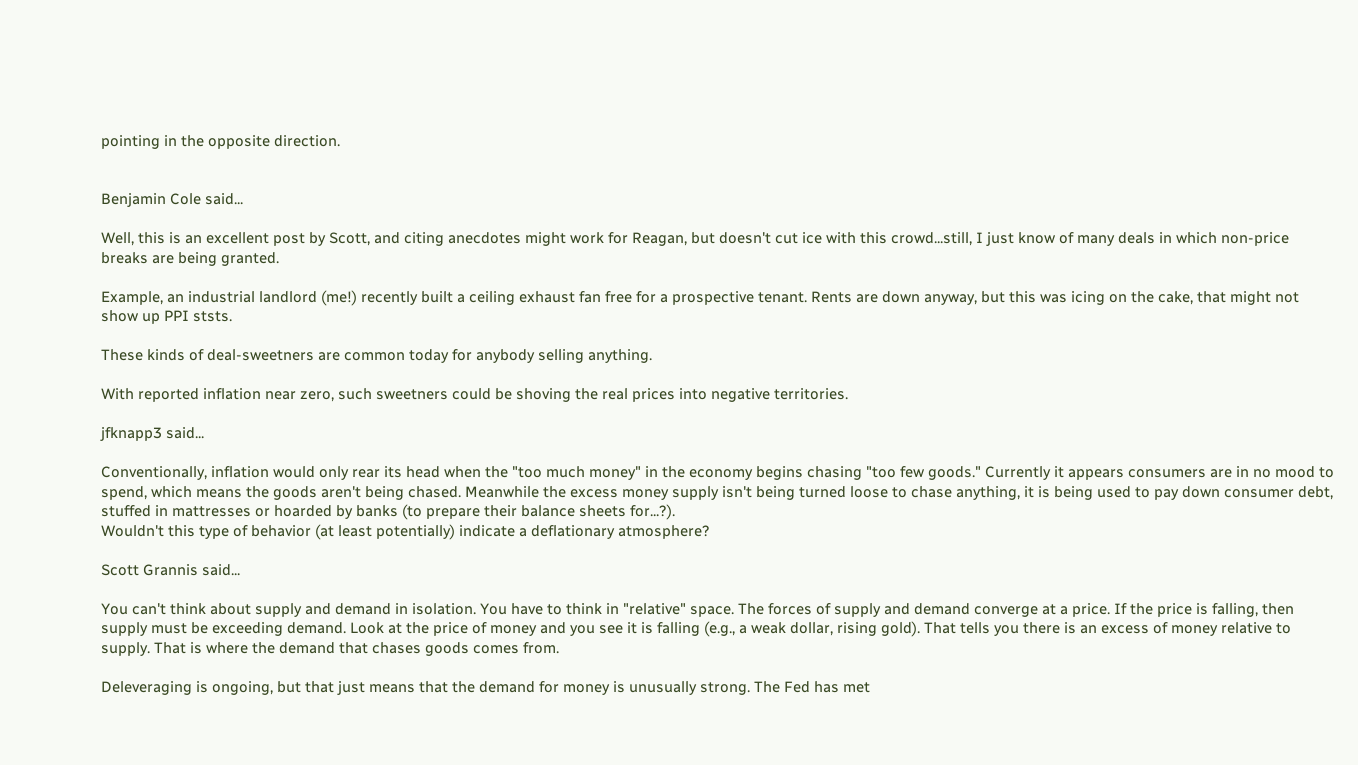pointing in the opposite direction.


Benjamin Cole said...

Well, this is an excellent post by Scott, and citing anecdotes might work for Reagan, but doesn't cut ice with this crowd...still, I just know of many deals in which non-price breaks are being granted.

Example, an industrial landlord (me!) recently built a ceiling exhaust fan free for a prospective tenant. Rents are down anyway, but this was icing on the cake, that might not show up PPI ststs.

These kinds of deal-sweetners are common today for anybody selling anything.

With reported inflation near zero, such sweetners could be shoving the real prices into negative territories.

jfknapp3 said...

Conventionally, inflation would only rear its head when the "too much money" in the economy begins chasing "too few goods." Currently it appears consumers are in no mood to spend, which means the goods aren't being chased. Meanwhile the excess money supply isn't being turned loose to chase anything, it is being used to pay down consumer debt, stuffed in mattresses or hoarded by banks (to prepare their balance sheets for...?).
Wouldn't this type of behavior (at least potentially) indicate a deflationary atmosphere?

Scott Grannis said...

You can't think about supply and demand in isolation. You have to think in "relative" space. The forces of supply and demand converge at a price. If the price is falling, then supply must be exceeding demand. Look at the price of money and you see it is falling (e.g., a weak dollar, rising gold). That tells you there is an excess of money relative to supply. That is where the demand that chases goods comes from.

Deleveraging is ongoing, but that just means that the demand for money is unusually strong. The Fed has met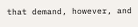that demand, however, and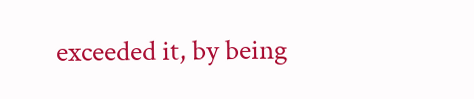exceeded it, by being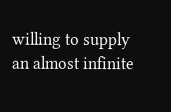willing to supply an almost infinite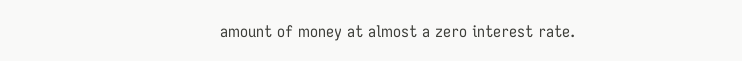amount of money at almost a zero interest rate.